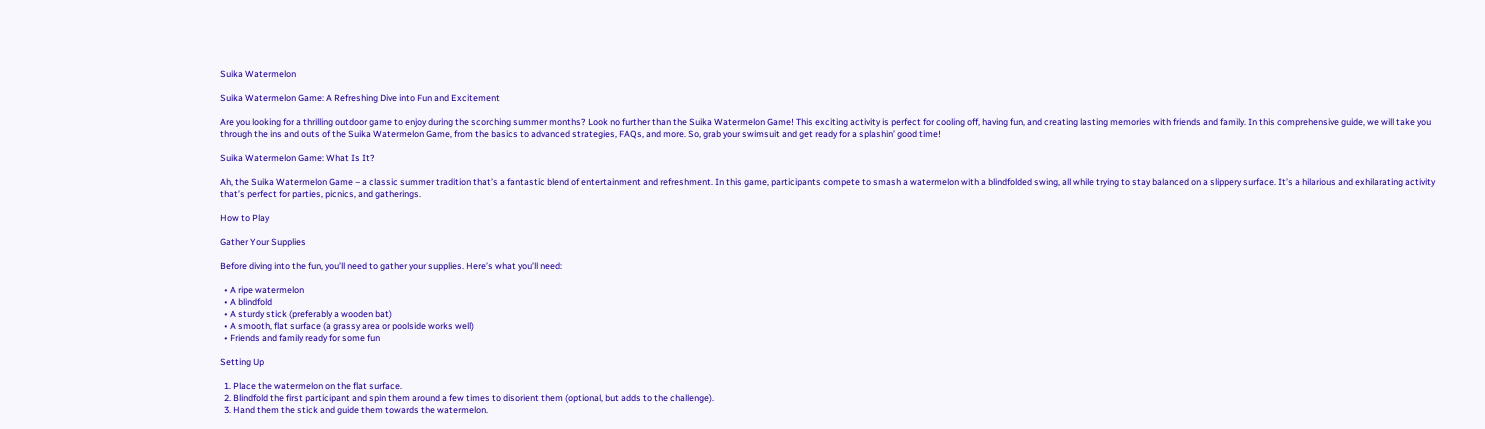Suika Watermelon

Suika Watermelon Game: A Refreshing Dive into Fun and Excitement

Are you looking for a thrilling outdoor game to enjoy during the scorching summer months? Look no further than the Suika Watermelon Game! This exciting activity is perfect for cooling off, having fun, and creating lasting memories with friends and family. In this comprehensive guide, we will take you through the ins and outs of the Suika Watermelon Game, from the basics to advanced strategies, FAQs, and more. So, grab your swimsuit and get ready for a splashin’ good time!

Suika Watermelon Game: What Is It?

Ah, the Suika Watermelon Game – a classic summer tradition that’s a fantastic blend of entertainment and refreshment. In this game, participants compete to smash a watermelon with a blindfolded swing, all while trying to stay balanced on a slippery surface. It’s a hilarious and exhilarating activity that’s perfect for parties, picnics, and gatherings.

How to Play

Gather Your Supplies

Before diving into the fun, you’ll need to gather your supplies. Here’s what you’ll need:

  • A ripe watermelon
  • A blindfold
  • A sturdy stick (preferably a wooden bat)
  • A smooth, flat surface (a grassy area or poolside works well)
  • Friends and family ready for some fun

Setting Up

  1. Place the watermelon on the flat surface.
  2. Blindfold the first participant and spin them around a few times to disorient them (optional, but adds to the challenge).
  3. Hand them the stick and guide them towards the watermelon.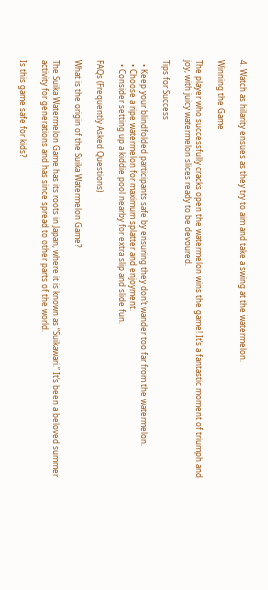4. Watch as hilarity ensues as they try to aim and take a swing at the watermelon.

Winning the Game

The player who successfully cracks open the watermelon wins the game! It’s a fantastic moment of triumph and joy, with juicy watermelon slices ready to be devoured.

Tips for Success

  • Keep your blindfolded participants safe by ensuring they don’t wander too far from the watermelon.
  • Choose a ripe watermelon for maximum splatter and enjoyment.
  • Consider setting up a kiddie pool nearby for extra slip and slide fun.

FAQs (Frequently Asked Questions)

What is the origin of the Suika Watermelon Game?

The Suika Watermelon Game has its roots in Japan, where it is known as “Suikawari.” It’s been a beloved summer activity for generations and has since spread to other parts of the world.

Is this game safe for kids?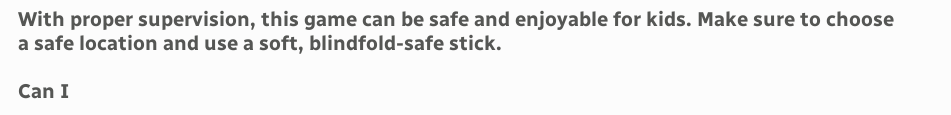With proper supervision, this game can be safe and enjoyable for kids. Make sure to choose a safe location and use a soft, blindfold-safe stick.

Can I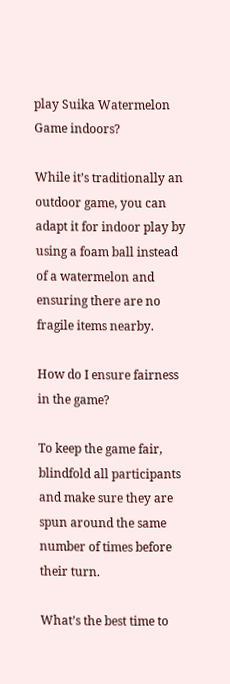play Suika Watermelon Game indoors?

While it’s traditionally an outdoor game, you can adapt it for indoor play by using a foam ball instead of a watermelon and ensuring there are no fragile items nearby.

How do I ensure fairness in the game?

To keep the game fair, blindfold all participants and make sure they are spun around the same number of times before their turn.

What’s the best time to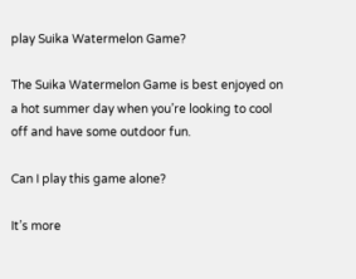play Suika Watermelon Game?

The Suika Watermelon Game is best enjoyed on a hot summer day when you’re looking to cool off and have some outdoor fun.

Can I play this game alone?

It’s more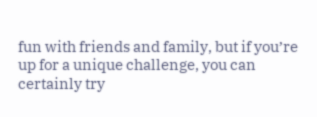fun with friends and family, but if you’re up for a unique challenge, you can certainly try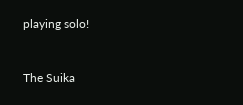playing solo!


The Suika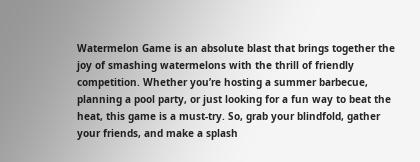Watermelon Game is an absolute blast that brings together the joy of smashing watermelons with the thrill of friendly competition. Whether you’re hosting a summer barbecue, planning a pool party, or just looking for a fun way to beat the heat, this game is a must-try. So, grab your blindfold, gather your friends, and make a splash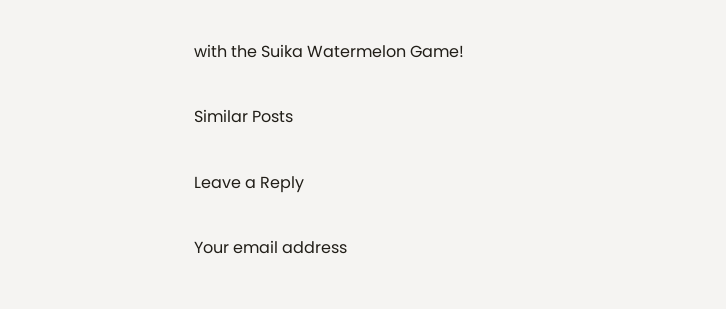with the Suika Watermelon Game!

Similar Posts

Leave a Reply

Your email address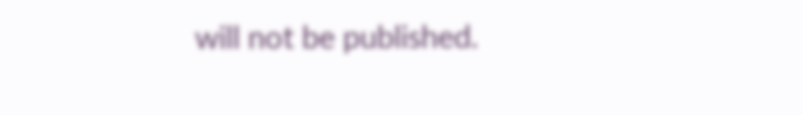will not be published.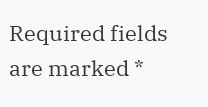Required fields are marked *